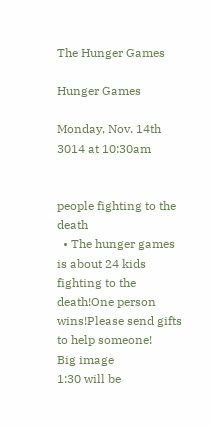The Hunger Games

Hunger Games

Monday, Nov. 14th 3014 at 10:30am


people fighting to the death
  • The hunger games is about 24 kids fighting to the death!One person wins!Please send gifts to help someone!
Big image
1:30 will be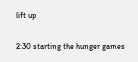lift up

2:30 starting the hunger games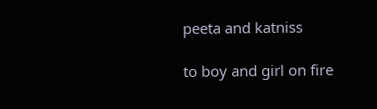peeta and katniss

to boy and girl on fire